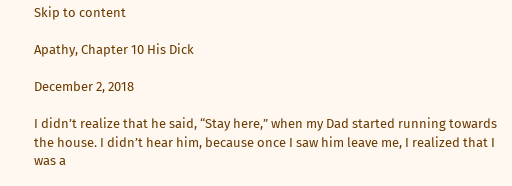Skip to content

Apathy, Chapter 10 His Dick

December 2, 2018

I didn’t realize that he said, “Stay here,” when my Dad started running towards the house. I didn’t hear him, because once I saw him leave me, I realized that I was a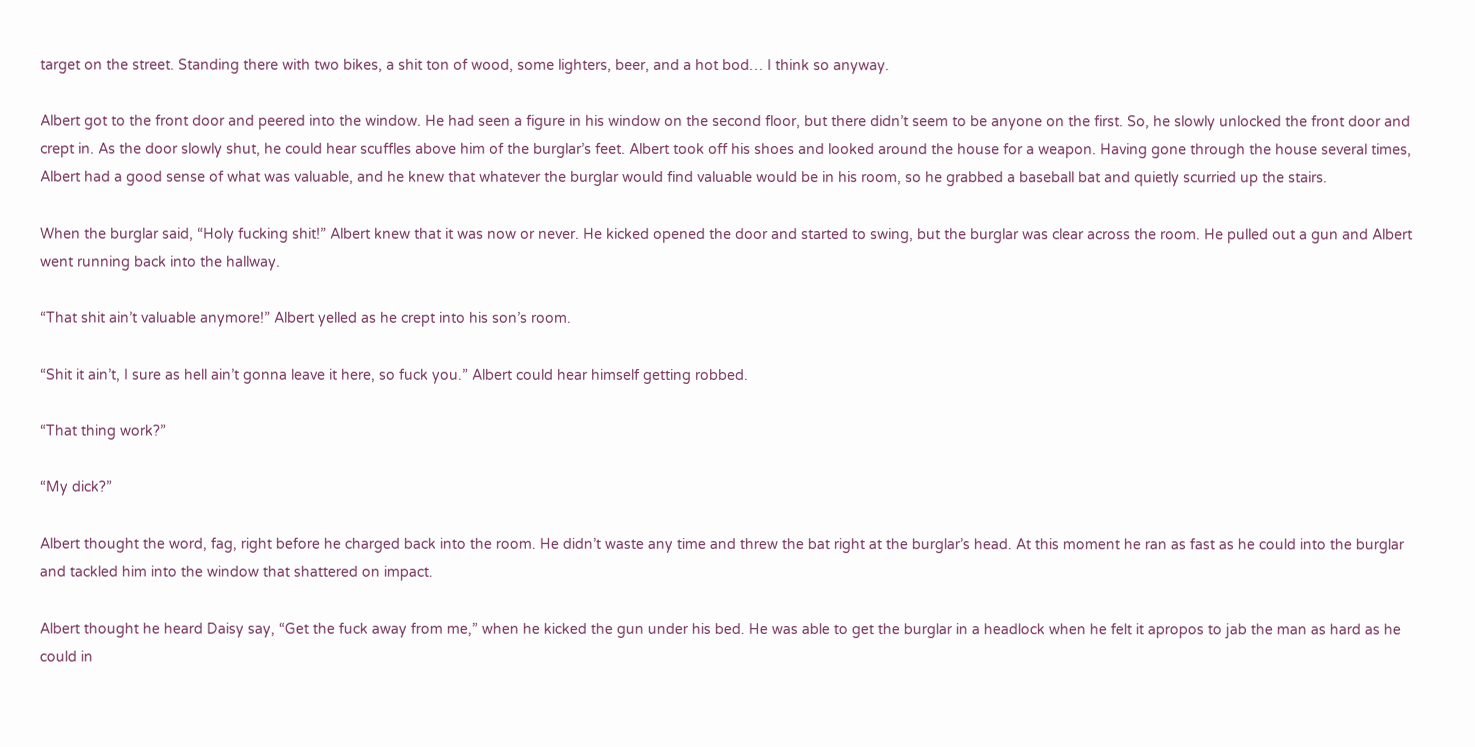target on the street. Standing there with two bikes, a shit ton of wood, some lighters, beer, and a hot bod… I think so anyway.

Albert got to the front door and peered into the window. He had seen a figure in his window on the second floor, but there didn’t seem to be anyone on the first. So, he slowly unlocked the front door and crept in. As the door slowly shut, he could hear scuffles above him of the burglar’s feet. Albert took off his shoes and looked around the house for a weapon. Having gone through the house several times, Albert had a good sense of what was valuable, and he knew that whatever the burglar would find valuable would be in his room, so he grabbed a baseball bat and quietly scurried up the stairs.

When the burglar said, “Holy fucking shit!” Albert knew that it was now or never. He kicked opened the door and started to swing, but the burglar was clear across the room. He pulled out a gun and Albert went running back into the hallway.

“That shit ain’t valuable anymore!” Albert yelled as he crept into his son’s room.

“Shit it ain’t, I sure as hell ain’t gonna leave it here, so fuck you.” Albert could hear himself getting robbed.

“That thing work?”

“My dick?”

Albert thought the word, fag, right before he charged back into the room. He didn’t waste any time and threw the bat right at the burglar’s head. At this moment he ran as fast as he could into the burglar and tackled him into the window that shattered on impact.

Albert thought he heard Daisy say, “Get the fuck away from me,” when he kicked the gun under his bed. He was able to get the burglar in a headlock when he felt it apropos to jab the man as hard as he could in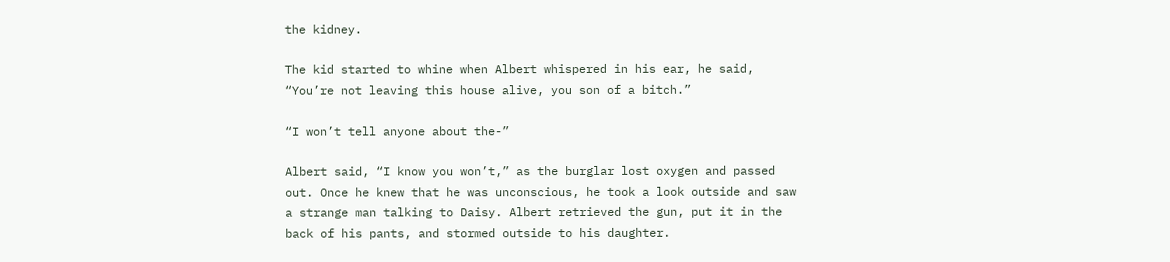the kidney.

The kid started to whine when Albert whispered in his ear, he said, “You’re not leaving this house alive, you son of a bitch.”

“I won’t tell anyone about the-”

Albert said, “I know you won’t,” as the burglar lost oxygen and passed out. Once he knew that he was unconscious, he took a look outside and saw a strange man talking to Daisy. Albert retrieved the gun, put it in the back of his pants, and stormed outside to his daughter.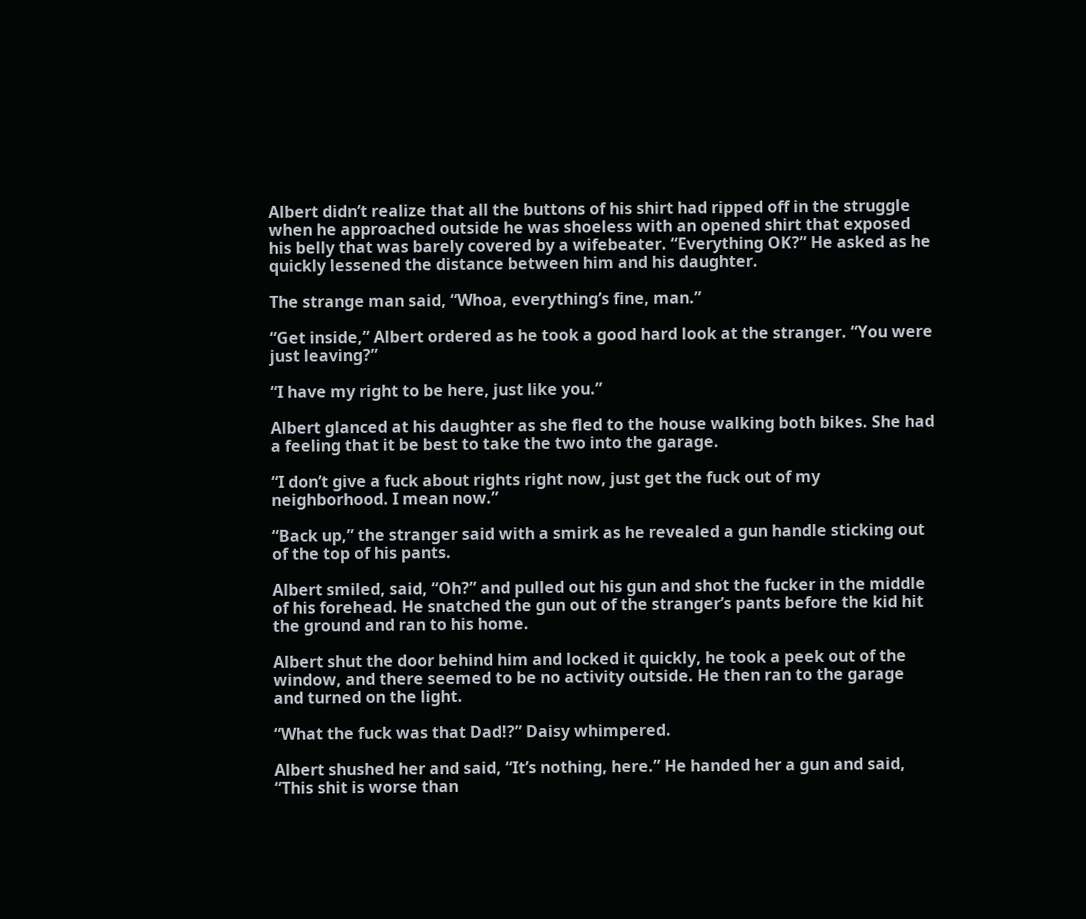Albert didn’t realize that all the buttons of his shirt had ripped off in the struggle when he approached outside he was shoeless with an opened shirt that exposed his belly that was barely covered by a wifebeater. “Everything OK?” He asked as he quickly lessened the distance between him and his daughter.

The strange man said, “Whoa, everything’s fine, man.”

“Get inside,” Albert ordered as he took a good hard look at the stranger. “You were just leaving?”

“I have my right to be here, just like you.”

Albert glanced at his daughter as she fled to the house walking both bikes. She had a feeling that it be best to take the two into the garage.

“I don’t give a fuck about rights right now, just get the fuck out of my neighborhood. I mean now.”

“Back up,” the stranger said with a smirk as he revealed a gun handle sticking out of the top of his pants.

Albert smiled, said, “Oh?” and pulled out his gun and shot the fucker in the middle of his forehead. He snatched the gun out of the stranger’s pants before the kid hit the ground and ran to his home.

Albert shut the door behind him and locked it quickly, he took a peek out of the window, and there seemed to be no activity outside. He then ran to the garage and turned on the light.

“What the fuck was that Dad!?” Daisy whimpered.

Albert shushed her and said, “It’s nothing, here.” He handed her a gun and said, “This shit is worse than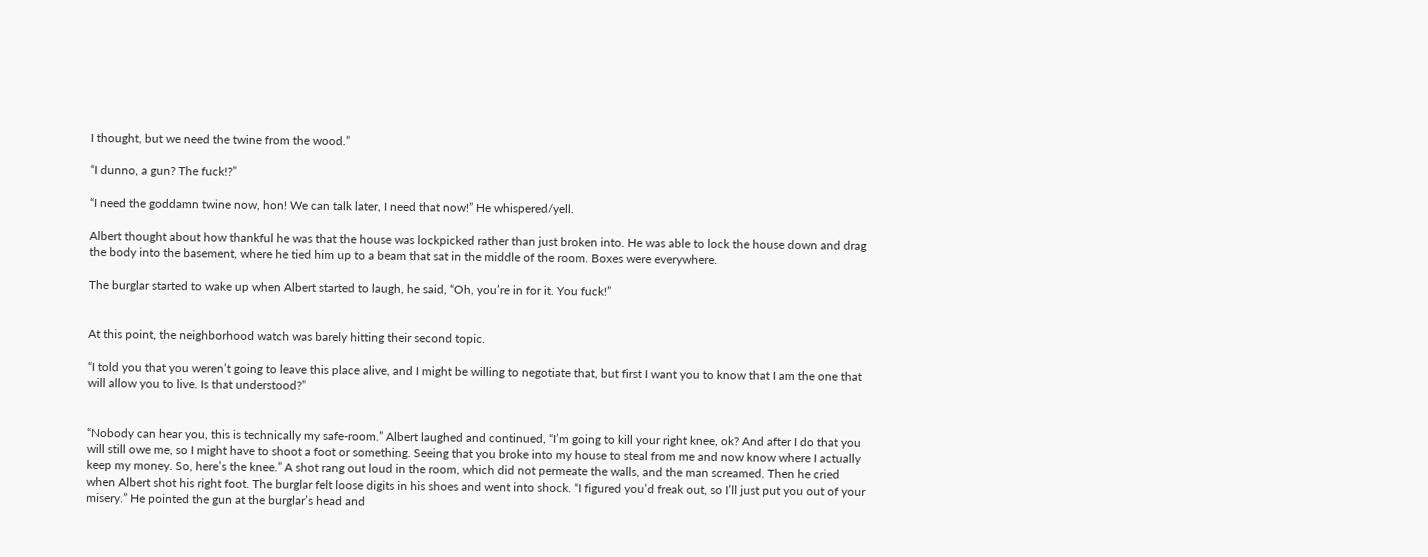I thought, but we need the twine from the wood.”

“I dunno, a gun? The fuck!?”

“I need the goddamn twine now, hon! We can talk later, I need that now!” He whispered/yell.

Albert thought about how thankful he was that the house was lockpicked rather than just broken into. He was able to lock the house down and drag the body into the basement, where he tied him up to a beam that sat in the middle of the room. Boxes were everywhere.

The burglar started to wake up when Albert started to laugh, he said, “Oh, you’re in for it. You fuck!”


At this point, the neighborhood watch was barely hitting their second topic.

“I told you that you weren’t going to leave this place alive, and I might be willing to negotiate that, but first I want you to know that I am the one that will allow you to live. Is that understood?”


“Nobody can hear you, this is technically my safe-room.” Albert laughed and continued, “I’m going to kill your right knee, ok? And after I do that you will still owe me, so I might have to shoot a foot or something. Seeing that you broke into my house to steal from me and now know where I actually keep my money. So, here’s the knee.” A shot rang out loud in the room, which did not permeate the walls, and the man screamed. Then he cried when Albert shot his right foot. The burglar felt loose digits in his shoes and went into shock. “I figured you’d freak out, so I’ll just put you out of your misery.” He pointed the gun at the burglar’s head and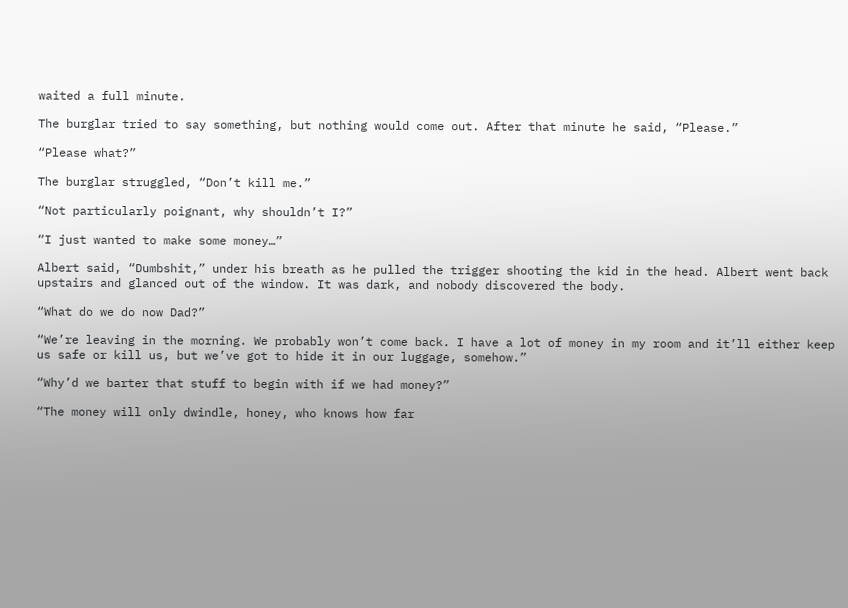waited a full minute.

The burglar tried to say something, but nothing would come out. After that minute he said, “Please.”

“Please what?”

The burglar struggled, “Don’t kill me.”

“Not particularly poignant, why shouldn’t I?”

“I just wanted to make some money…”

Albert said, “Dumbshit,” under his breath as he pulled the trigger shooting the kid in the head. Albert went back upstairs and glanced out of the window. It was dark, and nobody discovered the body.

“What do we do now Dad?”

“We’re leaving in the morning. We probably won’t come back. I have a lot of money in my room and it’ll either keep us safe or kill us, but we’ve got to hide it in our luggage, somehow.”

“Why’d we barter that stuff to begin with if we had money?”

“The money will only dwindle, honey, who knows how far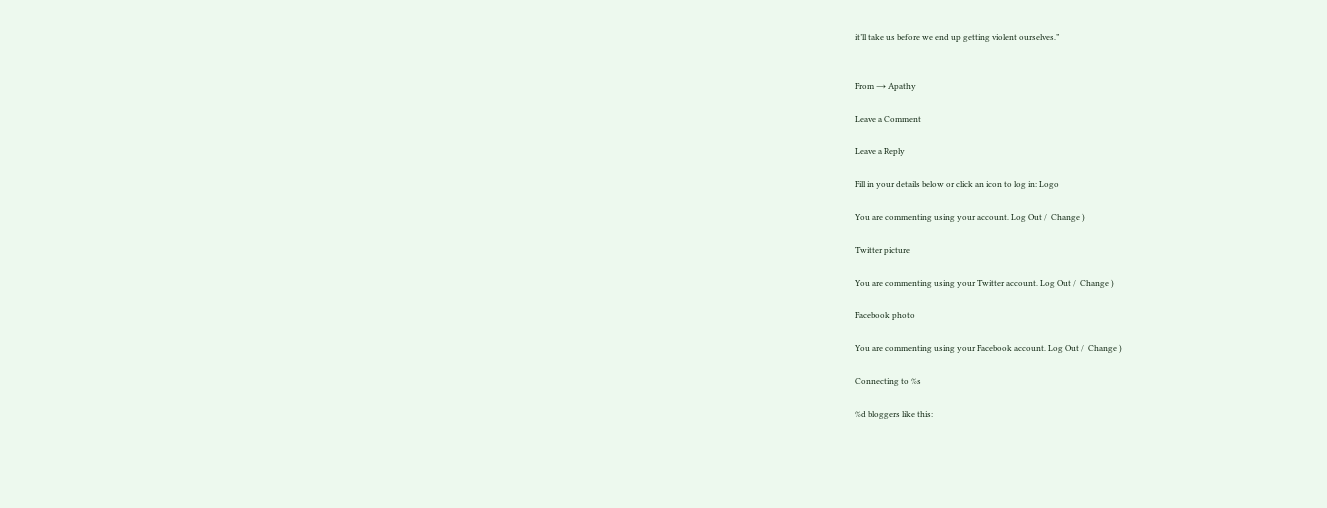it’ll take us before we end up getting violent ourselves.”


From → Apathy

Leave a Comment

Leave a Reply

Fill in your details below or click an icon to log in: Logo

You are commenting using your account. Log Out /  Change )

Twitter picture

You are commenting using your Twitter account. Log Out /  Change )

Facebook photo

You are commenting using your Facebook account. Log Out /  Change )

Connecting to %s

%d bloggers like this: